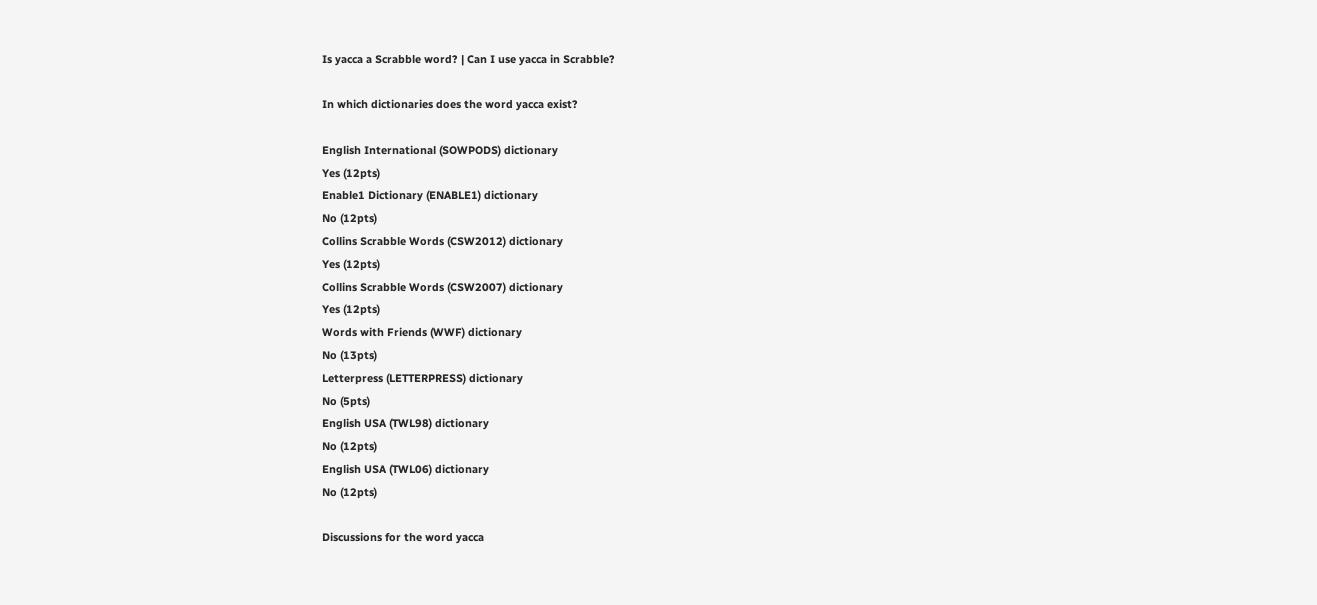Is yacca a Scrabble word? | Can I use yacca in Scrabble?

In which dictionaries does the word yacca exist?

English International (SOWPODS) dictionary
Yes (12pts)
Enable1 Dictionary (ENABLE1) dictionary
No (12pts)
Collins Scrabble Words (CSW2012) dictionary
Yes (12pts)
Collins Scrabble Words (CSW2007) dictionary
Yes (12pts)
Words with Friends (WWF) dictionary
No (13pts)
Letterpress (LETTERPRESS) dictionary
No (5pts)
English USA (TWL98) dictionary
No (12pts)
English USA (TWL06) dictionary
No (12pts)

Discussions for the word yacca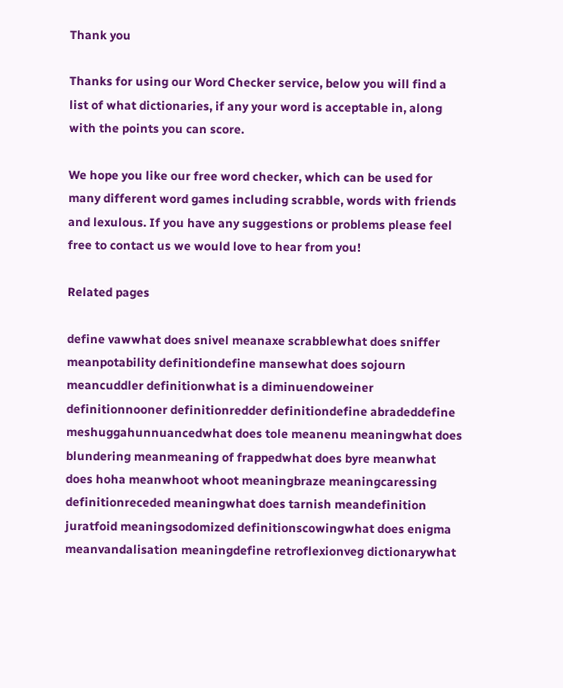Thank you

Thanks for using our Word Checker service, below you will find a list of what dictionaries, if any your word is acceptable in, along with the points you can score.

We hope you like our free word checker, which can be used for many different word games including scrabble, words with friends and lexulous. If you have any suggestions or problems please feel free to contact us we would love to hear from you!

Related pages

define vawwhat does snivel meanaxe scrabblewhat does sniffer meanpotability definitiondefine mansewhat does sojourn meancuddler definitionwhat is a diminuendoweiner definitionnooner definitionredder definitiondefine abradeddefine meshuggahunnuancedwhat does tole meanenu meaningwhat does blundering meanmeaning of frappedwhat does byre meanwhat does hoha meanwhoot whoot meaningbraze meaningcaressing definitionreceded meaningwhat does tarnish meandefinition juratfoid meaningsodomized definitionscowingwhat does enigma meanvandalisation meaningdefine retroflexionveg dictionarywhat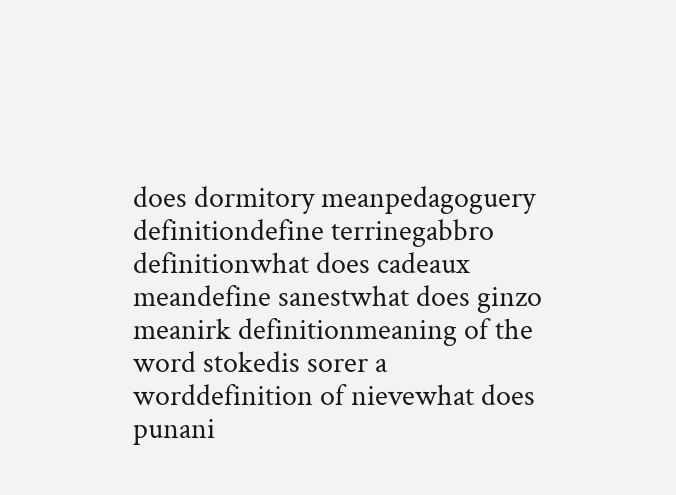does dormitory meanpedagoguery definitiondefine terrinegabbro definitionwhat does cadeaux meandefine sanestwhat does ginzo meanirk definitionmeaning of the word stokedis sorer a worddefinition of nievewhat does punani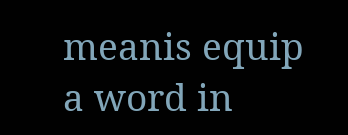meanis equip a word in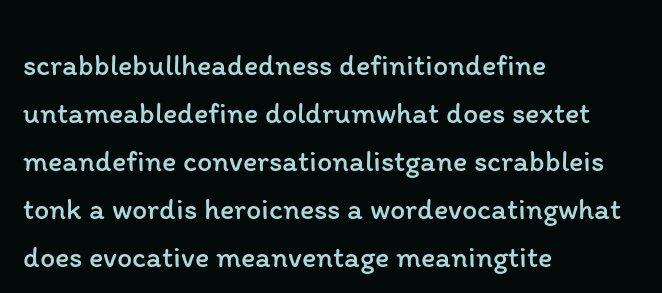scrabblebullheadedness definitiondefine untameabledefine doldrumwhat does sextet meandefine conversationalistgane scrabbleis tonk a wordis heroicness a wordevocatingwhat does evocative meanventage meaningtite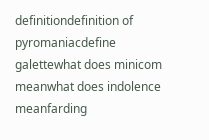definitiondefinition of pyromaniacdefine galettewhat does minicom meanwhat does indolence meanfarding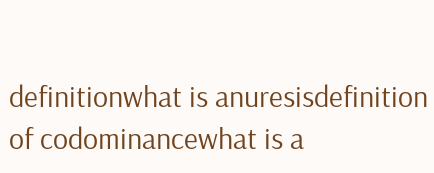definitionwhat is anuresisdefinition of codominancewhat is a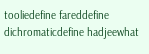tooliedefine fareddefine dichromaticdefine hadjeewhat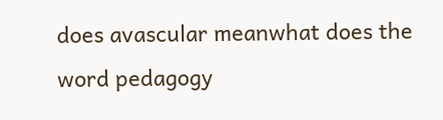does avascular meanwhat does the word pedagogy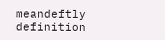meandeftly definition